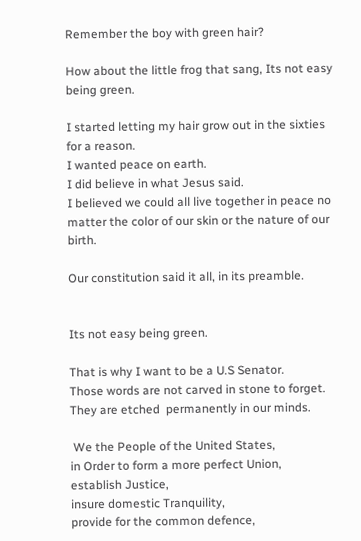Remember the boy with green hair?

How about the little frog that sang, Its not easy being green.

I started letting my hair grow out in the sixties for a reason.
I wanted peace on earth.
I did believe in what Jesus said.
I believed we could all live together in peace no matter the color of our skin or the nature of our birth.

Our constitution said it all, in its preamble.


Its not easy being green.

That is why I want to be a U.S Senator.
Those words are not carved in stone to forget.
They are etched  permanently in our minds.

 We the People of the United States,
in Order to form a more perfect Union,
establish Justice,
insure domestic Tranquility,
provide for the common defence,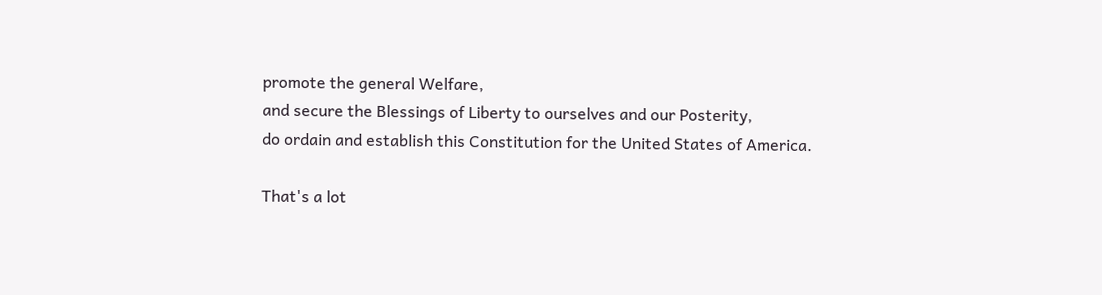promote the general Welfare,
and secure the Blessings of Liberty to ourselves and our Posterity,
do ordain and establish this Constitution for the United States of America.

That's a lot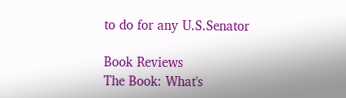to do for any U.S.Senator

Book Reviews
The Book: What's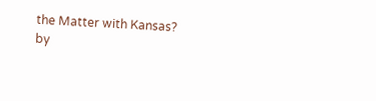the Matter with Kansas?
by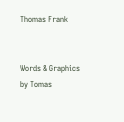Thomas Frank


Words & Graphics by Tomas